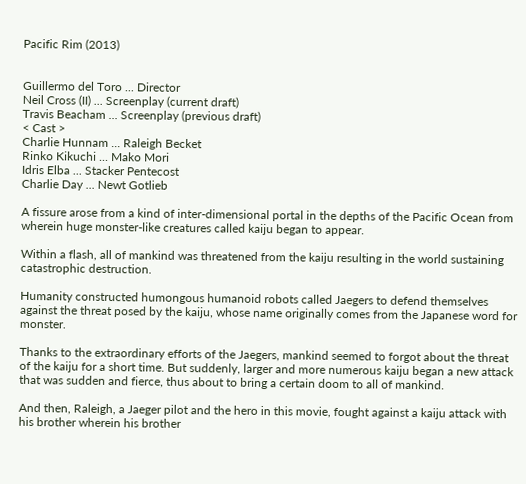Pacific Rim (2013)


Guillermo del Toro ... Director
Neil Cross (II) ... Screenplay (current draft)
Travis Beacham ... Screenplay (previous draft)
< Cast >
Charlie Hunnam ... Raleigh Becket
Rinko Kikuchi ... Mako Mori
Idris Elba ... Stacker Pentecost
Charlie Day ... Newt Gotlieb

A fissure arose from a kind of inter-dimensional portal in the depths of the Pacific Ocean from wherein huge monster-like creatures called kaiju began to appear.

Within a flash, all of mankind was threatened from the kaiju resulting in the world sustaining catastrophic destruction.

Humanity constructed humongous humanoid robots called Jaegers to defend themselves against the threat posed by the kaiju, whose name originally comes from the Japanese word for monster.

Thanks to the extraordinary efforts of the Jaegers, mankind seemed to forgot about the threat of the kaiju for a short time. But suddenly, larger and more numerous kaiju began a new attack that was sudden and fierce, thus about to bring a certain doom to all of mankind.

And then, Raleigh, a Jaeger pilot and the hero in this movie, fought against a kaiju attack with his brother wherein his brother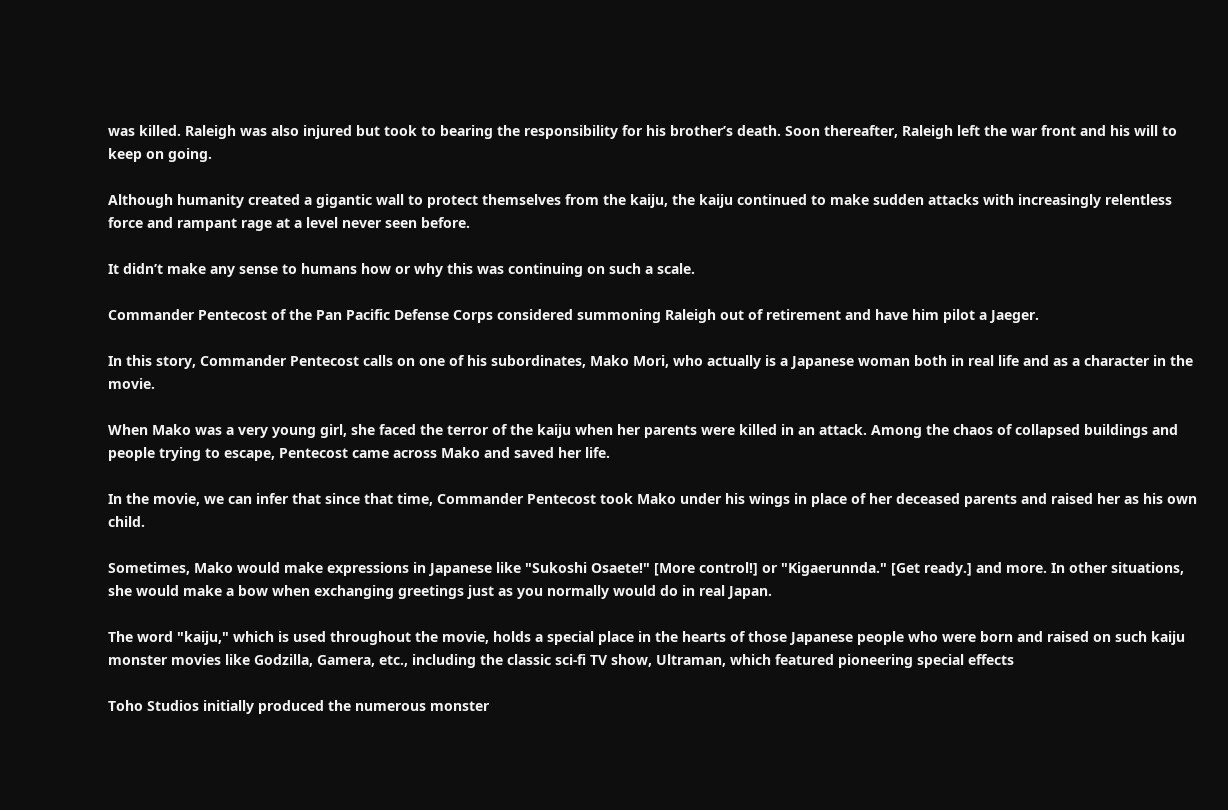was killed. Raleigh was also injured but took to bearing the responsibility for his brother’s death. Soon thereafter, Raleigh left the war front and his will to keep on going.

Although humanity created a gigantic wall to protect themselves from the kaiju, the kaiju continued to make sudden attacks with increasingly relentless force and rampant rage at a level never seen before.

It didn’t make any sense to humans how or why this was continuing on such a scale.

Commander Pentecost of the Pan Pacific Defense Corps considered summoning Raleigh out of retirement and have him pilot a Jaeger.

In this story, Commander Pentecost calls on one of his subordinates, Mako Mori, who actually is a Japanese woman both in real life and as a character in the movie.

When Mako was a very young girl, she faced the terror of the kaiju when her parents were killed in an attack. Among the chaos of collapsed buildings and people trying to escape, Pentecost came across Mako and saved her life.

In the movie, we can infer that since that time, Commander Pentecost took Mako under his wings in place of her deceased parents and raised her as his own child.

Sometimes, Mako would make expressions in Japanese like "Sukoshi Osaete!" [More control!] or "Kigaerunnda." [Get ready.] and more. In other situations, she would make a bow when exchanging greetings just as you normally would do in real Japan.

The word "kaiju," which is used throughout the movie, holds a special place in the hearts of those Japanese people who were born and raised on such kaiju monster movies like Godzilla, Gamera, etc., including the classic sci-fi TV show, Ultraman, which featured pioneering special effects

Toho Studios initially produced the numerous monster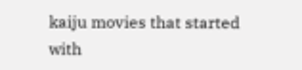kaiju movies that started with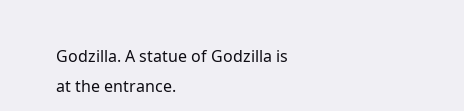Godzilla. A statue of Godzilla is at the entrance.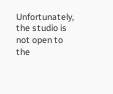Unfortunately, the studio is not open to the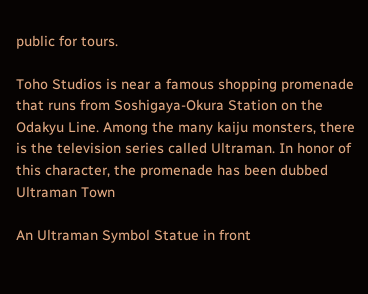public for tours.

Toho Studios is near a famous shopping promenade that runs from Soshigaya-Okura Station on the Odakyu Line. Among the many kaiju monsters, there is the television series called Ultraman. In honor of this character, the promenade has been dubbed Ultraman Town

An Ultraman Symbol Statue in front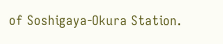of Soshigaya-Okura Station.